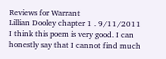Reviews for Warrant
Lillian Dooley chapter 1 . 9/11/2011
I think this poem is very good. I can honestly say that I cannot find much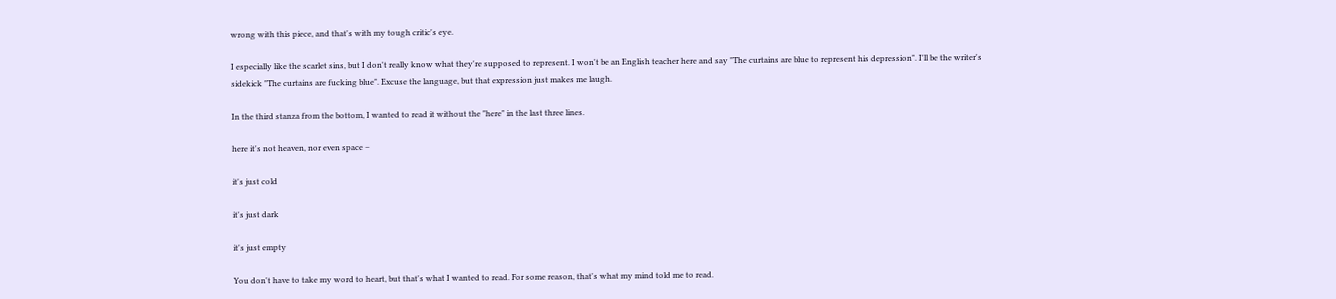wrong with this piece, and that's with my tough critic's eye.

I especially like the scarlet sins, but I don't really know what they're supposed to represent. I won't be an English teacher here and say "The curtains are blue to represent his depression". I'll be the writer's sidekick "The curtains are fucking blue". Excuse the language, but that expression just makes me laugh.

In the third stanza from the bottom, I wanted to read it without the "here" in the last three lines.

here it's not heaven, nor even space –

it's just cold

it's just dark

it's just empty

You don't have to take my word to heart, but that's what I wanted to read. For some reason, that's what my mind told me to read.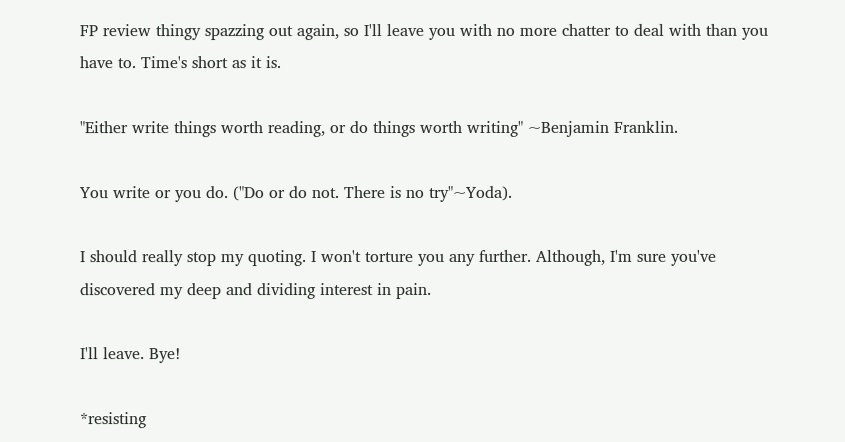FP review thingy spazzing out again, so I'll leave you with no more chatter to deal with than you have to. Time's short as it is.

"Either write things worth reading, or do things worth writing" ~Benjamin Franklin.

You write or you do. ("Do or do not. There is no try"~Yoda).

I should really stop my quoting. I won't torture you any further. Although, I'm sure you've discovered my deep and dividing interest in pain.

I'll leave. Bye!

*resisting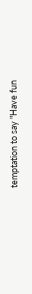temptation to say "Have fun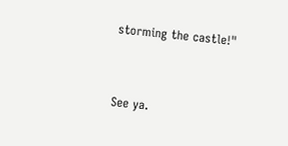storming the castle!"


See ya.